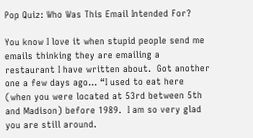Pop Quiz: Who Was This Email Intended For?

You know I love it when stupid people send me emails thinking they are emailing a restaurant I have written about.  Got another one a few days ago… “I used to eat here (when you were located at 53rd between 5th and Madison) before 1989.  I am so very glad you are still around.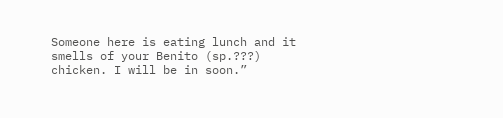Someone here is eating lunch and it smells of your Benito (sp.???) chicken. I will be in soon.”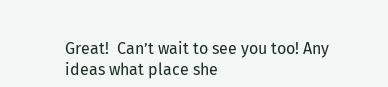Great!  Can’t wait to see you too! Any ideas what place she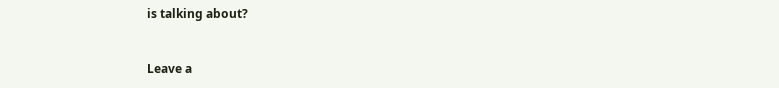is talking about?


Leave a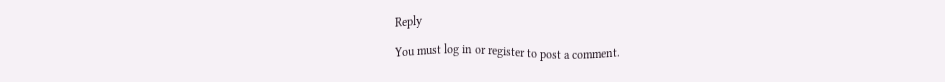Reply

You must log in or register to post a comment.